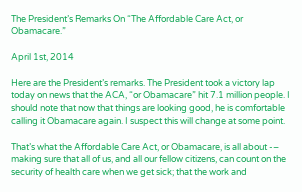The President’s Remarks On “The Affordable Care Act, or Obamacare.”

April 1st, 2014

Here are the President’s remarks. The President took a victory lap today on news that the ACA, “or Obamacare” hit 7.1 million people. I should note that now that things are looking good, he is comfortable calling it Obamacare again. I suspect this will change at some point.

That’s what the Affordable Care Act, or Obamacare, is all about -– making sure that all of us, and all our fellow citizens, can count on the security of health care when we get sick; that the work and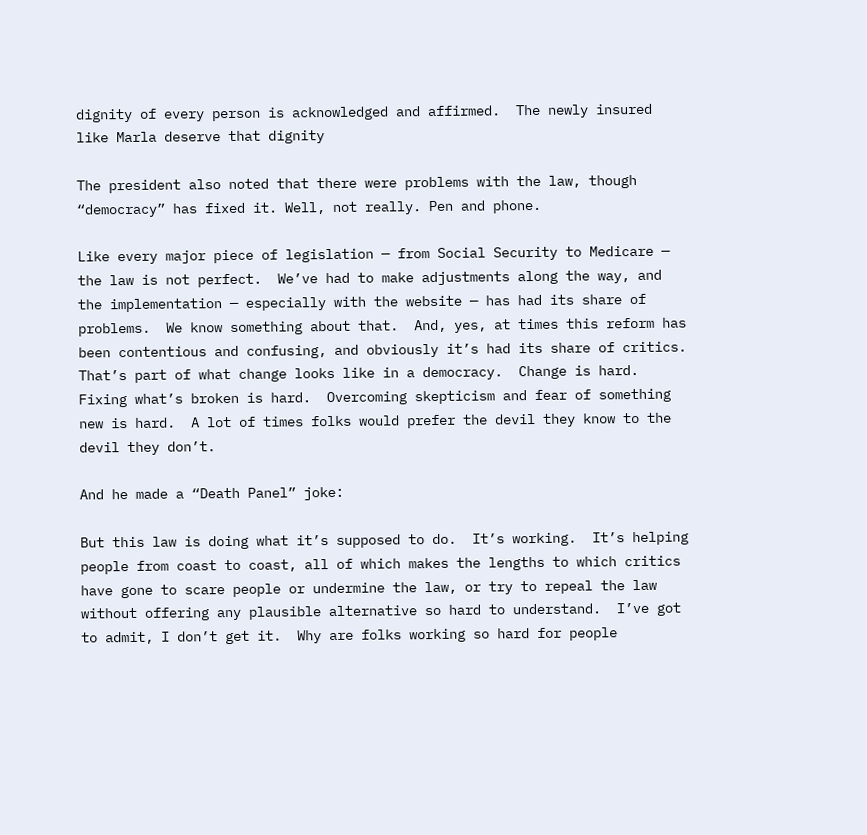dignity of every person is acknowledged and affirmed.  The newly insured like Marla deserve that dignity

The president also noted that there were problems with the law, though “democracy” has fixed it. Well, not really. Pen and phone.

Like every major piece of legislation — from Social Security to Medicare — the law is not perfect.  We’ve had to make adjustments along the way, and the implementation — especially with the website — has had its share of problems.  We know something about that.  And, yes, at times this reform has been contentious and confusing, and obviously it’s had its share of critics.  That’s part of what change looks like in a democracy.  Change is hard.  Fixing what’s broken is hard.  Overcoming skepticism and fear of something new is hard.  A lot of times folks would prefer the devil they know to the devil they don’t.

And he made a “Death Panel” joke:

But this law is doing what it’s supposed to do.  It’s working.  It’s helping people from coast to coast, all of which makes the lengths to which critics have gone to scare people or undermine the law, or try to repeal the law without offering any plausible alternative so hard to understand.  I’ve got to admit, I don’t get it.  Why are folks working so hard for people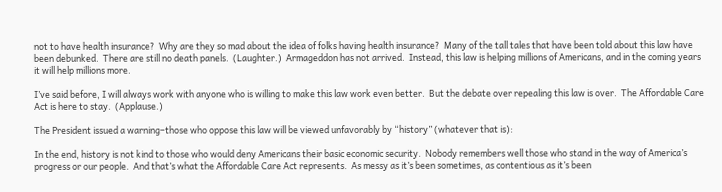not to have health insurance?  Why are they so mad about the idea of folks having health insurance?  Many of the tall tales that have been told about this law have been debunked.  There are still no death panels.  (Laughter.)  Armageddon has not arrived.  Instead, this law is helping millions of Americans, and in the coming years it will help millions more.

I’ve said before, I will always work with anyone who is willing to make this law work even better.  But the debate over repealing this law is over.  The Affordable Care Act is here to stay.  (Applause.)

The President issued a warning–those who oppose this law will be viewed unfavorably by “history” (whatever that is):

In the end, history is not kind to those who would deny Americans their basic economic security.  Nobody remembers well those who stand in the way of America’s progress or our people.  And that’s what the Affordable Care Act represents.  As messy as it’s been sometimes, as contentious as it’s been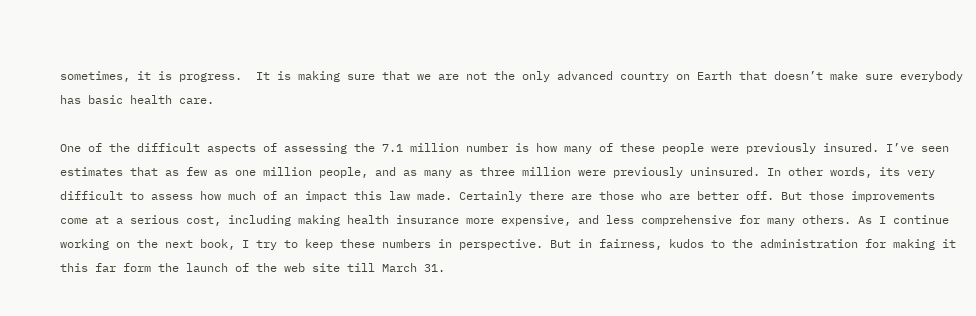sometimes, it is progress.  It is making sure that we are not the only advanced country on Earth that doesn’t make sure everybody has basic health care.

One of the difficult aspects of assessing the 7.1 million number is how many of these people were previously insured. I’ve seen estimates that as few as one million people, and as many as three million were previously uninsured. In other words, its very difficult to assess how much of an impact this law made. Certainly there are those who are better off. But those improvements come at a serious cost, including making health insurance more expensive, and less comprehensive for many others. As I continue working on the next book, I try to keep these numbers in perspective. But in fairness, kudos to the administration for making it this far form the launch of the web site till March 31.